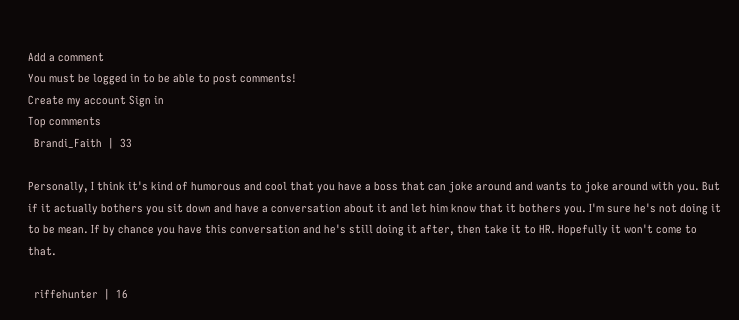Add a comment
You must be logged in to be able to post comments!
Create my account Sign in
Top comments
  Brandi_Faith  |  33

Personally, I think it's kind of humorous and cool that you have a boss that can joke around and wants to joke around with you. But if it actually bothers you sit down and have a conversation about it and let him know that it bothers you. I'm sure he's not doing it to be mean. If by chance you have this conversation and he's still doing it after, then take it to HR. Hopefully it won't come to that.

  riffehunter  |  16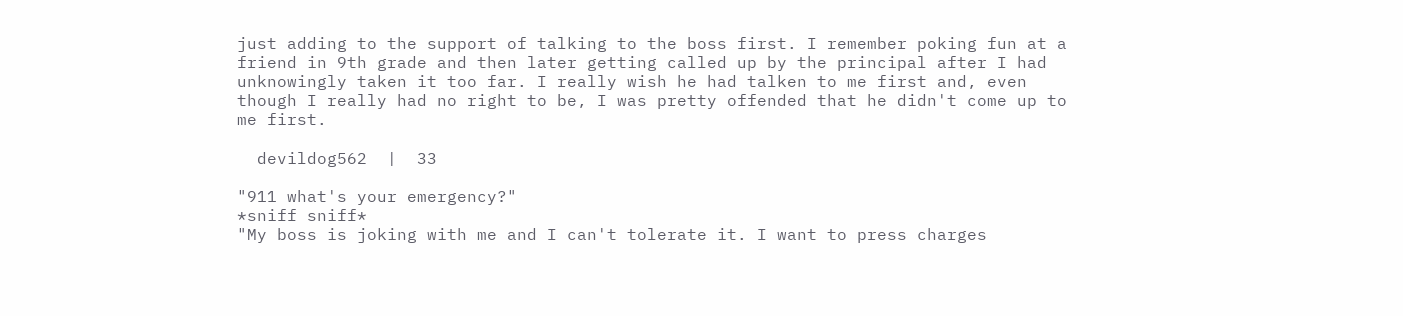just adding to the support of talking to the boss first. I remember poking fun at a friend in 9th grade and then later getting called up by the principal after I had unknowingly taken it too far. I really wish he had talken to me first and, even though I really had no right to be, I was pretty offended that he didn't come up to me first.

  devildog562  |  33

"911 what's your emergency?"
*sniff sniff*
"My boss is joking with me and I can't tolerate it. I want to press charges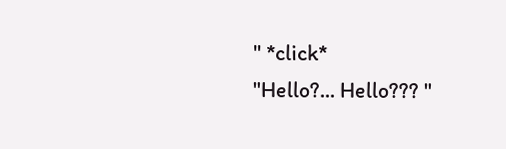" *click*
"Hello?... Hello??? "